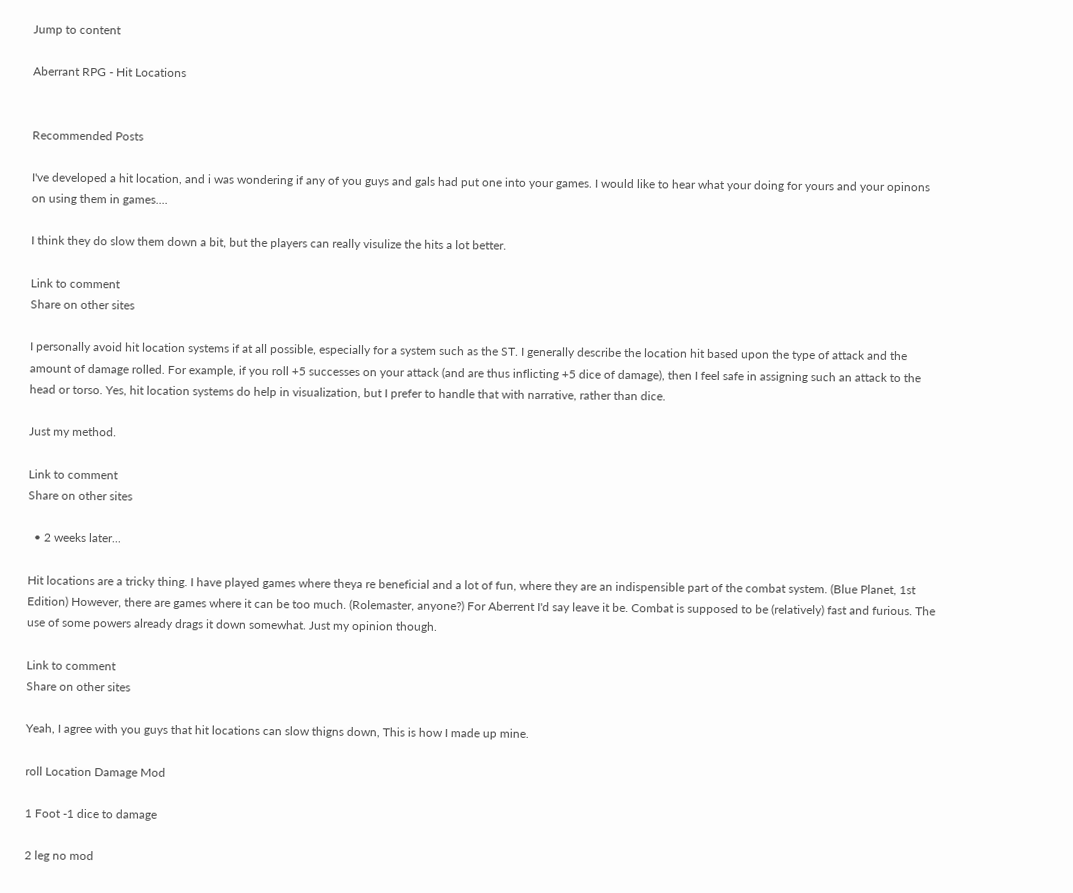Jump to content

Aberrant RPG - Hit Locations


Recommended Posts

I've developed a hit location, and i was wondering if any of you guys and gals had put one into your games. I would like to hear what your doing for yours and your opinons on using them in games....

I think they do slow them down a bit, but the players can really visulize the hits a lot better.

Link to comment
Share on other sites

I personally avoid hit location systems if at all possible, especially for a system such as the ST. I generally describe the location hit based upon the type of attack and the amount of damage rolled. For example, if you roll +5 successes on your attack (and are thus inflicting +5 dice of damage), then I feel safe in assigning such an attack to the head or torso. Yes, hit location systems do help in visualization, but I prefer to handle that with narrative, rather than dice.

Just my method.

Link to comment
Share on other sites

  • 2 weeks later...

Hit locations are a tricky thing. I have played games where theya re beneficial and a lot of fun, where they are an indispensible part of the combat system. (Blue Planet, 1st Edition) However, there are games where it can be too much. (Rolemaster, anyone?) For Aberrent I'd say leave it be. Combat is supposed to be (relatively) fast and furious. The use of some powers already drags it down somewhat. Just my opinion though.

Link to comment
Share on other sites

Yeah, I agree with you guys that hit locations can slow thigns down, This is how I made up mine.

roll Location Damage Mod

1 Foot -1 dice to damage

2 leg no mod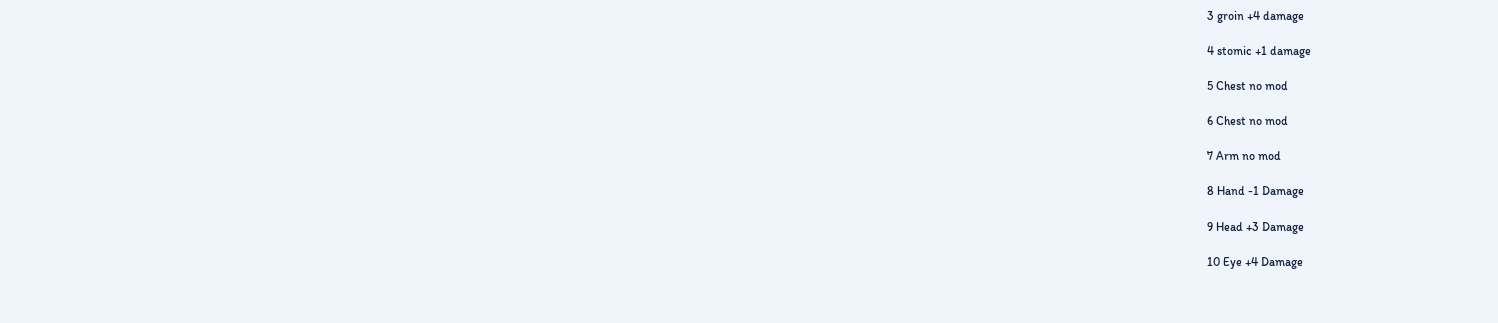3 groin +4 damage

4 stomic +1 damage

5 Chest no mod

6 Chest no mod

7 Arm no mod

8 Hand -1 Damage

9 Head +3 Damage

10 Eye +4 Damage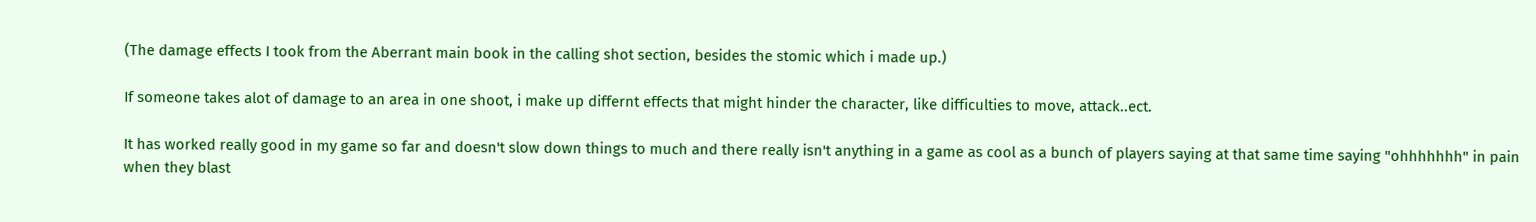(The damage effects I took from the Aberrant main book in the calling shot section, besides the stomic which i made up.)

If someone takes alot of damage to an area in one shoot, i make up differnt effects that might hinder the character, like difficulties to move, attack..ect.

It has worked really good in my game so far and doesn't slow down things to much and there really isn't anything in a game as cool as a bunch of players saying at that same time saying "ohhhhhhh" in pain when they blast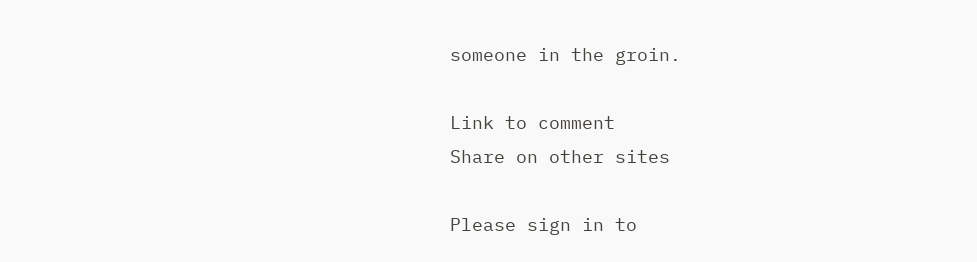someone in the groin.

Link to comment
Share on other sites

Please sign in to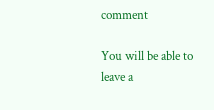comment

You will be able to leave a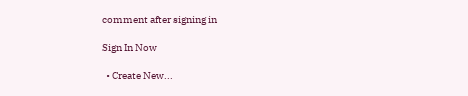comment after signing in

Sign In Now

  • Create New...